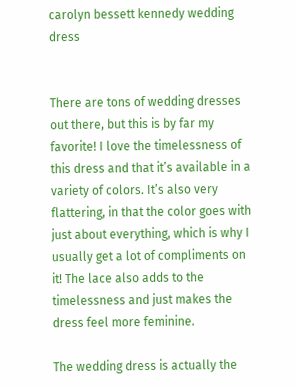carolyn bessett kennedy wedding dress


There are tons of wedding dresses out there, but this is by far my favorite! I love the timelessness of this dress and that it’s available in a variety of colors. It’s also very flattering, in that the color goes with just about everything, which is why I usually get a lot of compliments on it! The lace also adds to the timelessness and just makes the dress feel more feminine.

The wedding dress is actually the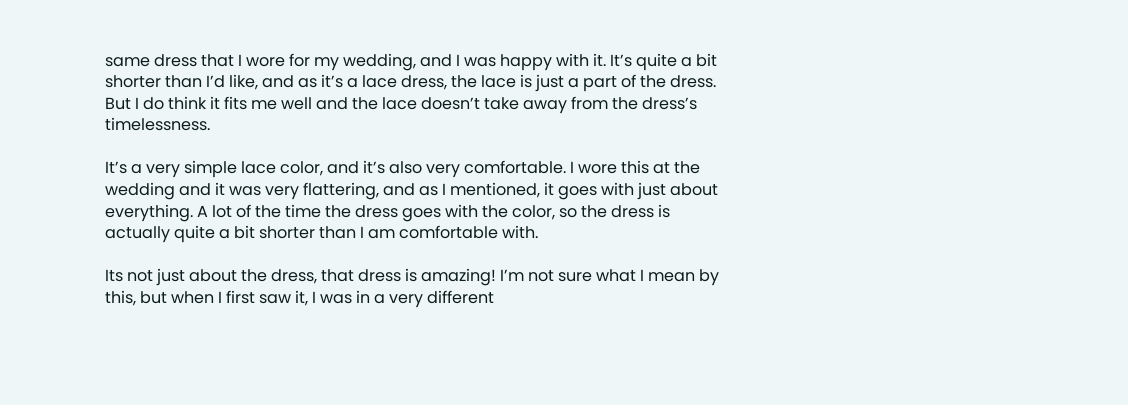same dress that I wore for my wedding, and I was happy with it. It’s quite a bit shorter than I’d like, and as it’s a lace dress, the lace is just a part of the dress. But I do think it fits me well and the lace doesn’t take away from the dress’s timelessness.

It’s a very simple lace color, and it’s also very comfortable. I wore this at the wedding and it was very flattering, and as I mentioned, it goes with just about everything. A lot of the time the dress goes with the color, so the dress is actually quite a bit shorter than I am comfortable with.

Its not just about the dress, that dress is amazing! I’m not sure what I mean by this, but when I first saw it, I was in a very different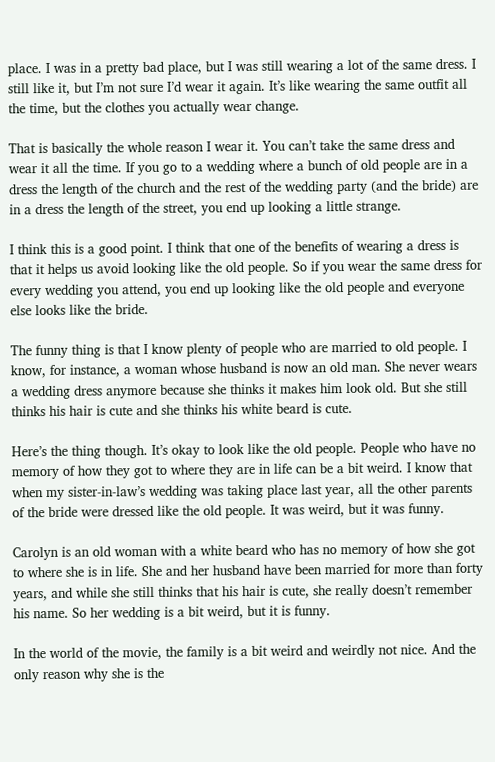place. I was in a pretty bad place, but I was still wearing a lot of the same dress. I still like it, but I’m not sure I’d wear it again. It’s like wearing the same outfit all the time, but the clothes you actually wear change.

That is basically the whole reason I wear it. You can’t take the same dress and wear it all the time. If you go to a wedding where a bunch of old people are in a dress the length of the church and the rest of the wedding party (and the bride) are in a dress the length of the street, you end up looking a little strange.

I think this is a good point. I think that one of the benefits of wearing a dress is that it helps us avoid looking like the old people. So if you wear the same dress for every wedding you attend, you end up looking like the old people and everyone else looks like the bride.

The funny thing is that I know plenty of people who are married to old people. I know, for instance, a woman whose husband is now an old man. She never wears a wedding dress anymore because she thinks it makes him look old. But she still thinks his hair is cute and she thinks his white beard is cute.

Here’s the thing though. It’s okay to look like the old people. People who have no memory of how they got to where they are in life can be a bit weird. I know that when my sister-in-law’s wedding was taking place last year, all the other parents of the bride were dressed like the old people. It was weird, but it was funny.

Carolyn is an old woman with a white beard who has no memory of how she got to where she is in life. She and her husband have been married for more than forty years, and while she still thinks that his hair is cute, she really doesn’t remember his name. So her wedding is a bit weird, but it is funny.

In the world of the movie, the family is a bit weird and weirdly not nice. And the only reason why she is the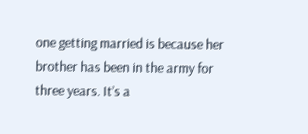one getting married is because her brother has been in the army for three years. It’s a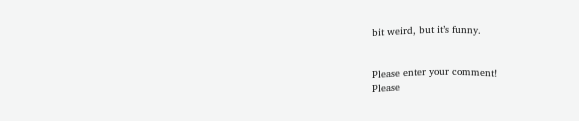bit weird, but it’s funny.


Please enter your comment!
Please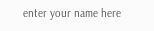enter your name here